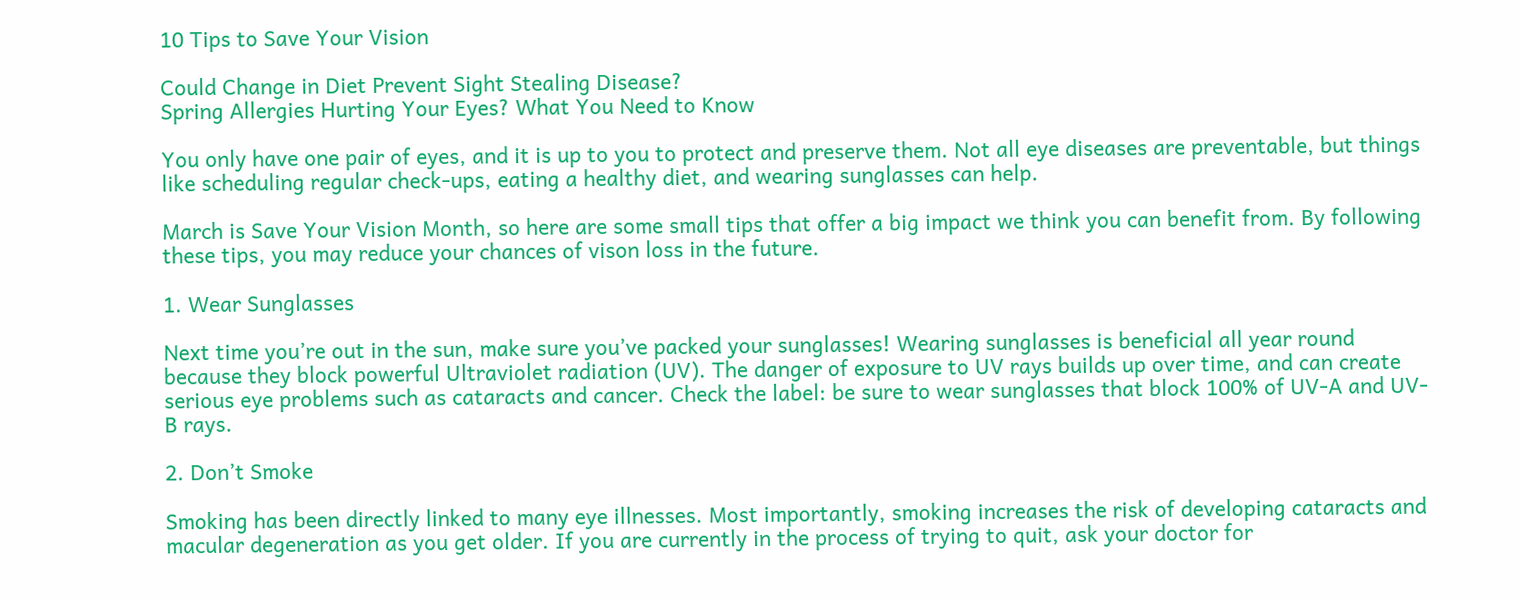10 Tips to Save Your Vision

Could Change in Diet Prevent Sight Stealing Disease?
Spring Allergies Hurting Your Eyes? What You Need to Know

You only have one pair of eyes, and it is up to you to protect and preserve them. Not all eye diseases are preventable, but things like scheduling regular check-ups, eating a healthy diet, and wearing sunglasses can help.

March is Save Your Vision Month, so here are some small tips that offer a big impact we think you can benefit from. By following these tips, you may reduce your chances of vison loss in the future.

1. Wear Sunglasses

Next time you’re out in the sun, make sure you’ve packed your sunglasses! Wearing sunglasses is beneficial all year round because they block powerful Ultraviolet radiation (UV). The danger of exposure to UV rays builds up over time, and can create serious eye problems such as cataracts and cancer. Check the label: be sure to wear sunglasses that block 100% of UV-A and UV-B rays.

2. Don’t Smoke

Smoking has been directly linked to many eye illnesses. Most importantly, smoking increases the risk of developing cataracts and macular degeneration as you get older. If you are currently in the process of trying to quit, ask your doctor for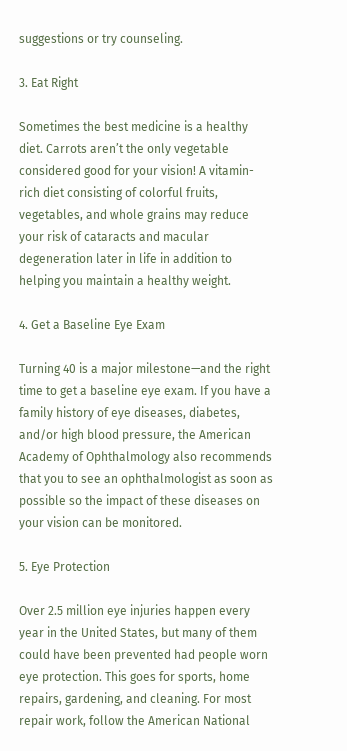suggestions or try counseling.

3. Eat Right

Sometimes the best medicine is a healthy diet. Carrots aren’t the only vegetable considered good for your vision! A vitamin-rich diet consisting of colorful fruits, vegetables, and whole grains may reduce your risk of cataracts and macular degeneration later in life in addition to helping you maintain a healthy weight.

4. Get a Baseline Eye Exam

Turning 40 is a major milestone—and the right time to get a baseline eye exam. If you have a family history of eye diseases, diabetes, and/or high blood pressure, the American Academy of Ophthalmology also recommends that you to see an ophthalmologist as soon as possible so the impact of these diseases on your vision can be monitored.

5. Eye Protection

Over 2.5 million eye injuries happen every year in the United States, but many of them could have been prevented had people worn eye protection. This goes for sports, home repairs, gardening, and cleaning. For most repair work, follow the American National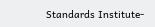Standards Institute-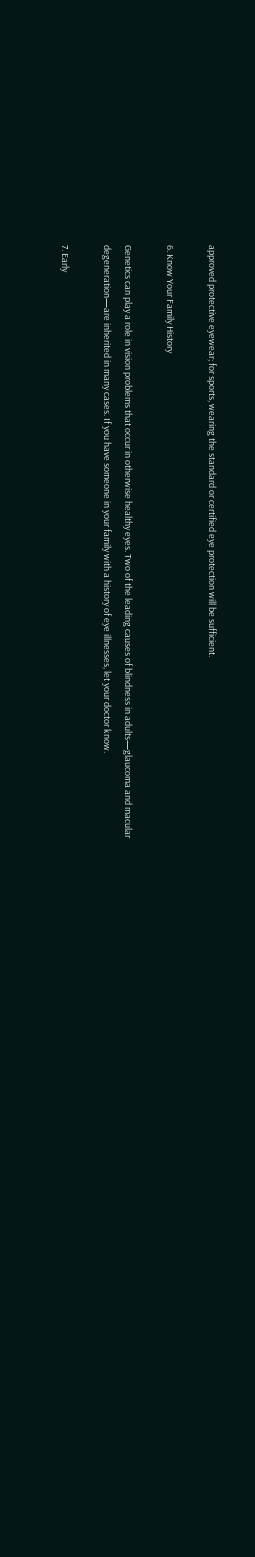approved protective eyewear; for sports, wearing the standard or certified eye protection will be sufficient.

6. Know Your Family History

Genetics can play a role in vision problems that occur in otherwise healthy eyes. Two of the leading causes of blindness in adults—glaucoma and macular degeneration—are inherited in many cases. If you have someone in your family with a history of eye illnesses, let your doctor know.

7. Early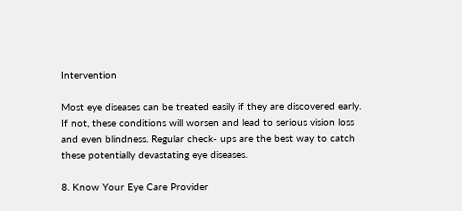Intervention

Most eye diseases can be treated easily if they are discovered early. If not, these conditions will worsen and lead to serious vision loss and even blindness. Regular check- ups are the best way to catch these potentially devastating eye diseases.

8. Know Your Eye Care Provider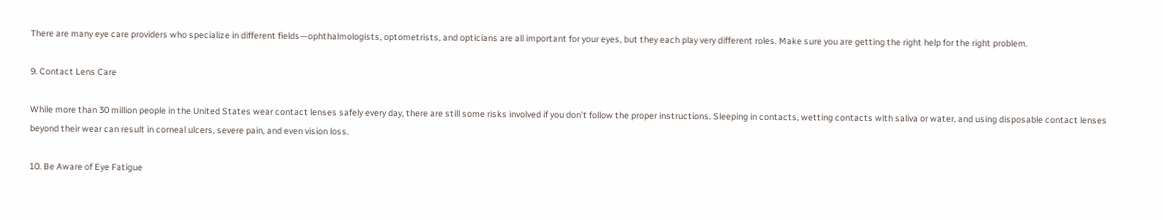There are many eye care providers who specialize in different fields—ophthalmologists, optometrists, and opticians are all important for your eyes, but they each play very different roles. Make sure you are getting the right help for the right problem.

9. Contact Lens Care

While more than 30 million people in the United States wear contact lenses safely every day, there are still some risks involved if you don’t follow the proper instructions. Sleeping in contacts, wetting contacts with saliva or water, and using disposable contact lenses beyond their wear can result in corneal ulcers, severe pain, and even vision loss.

10. Be Aware of Eye Fatigue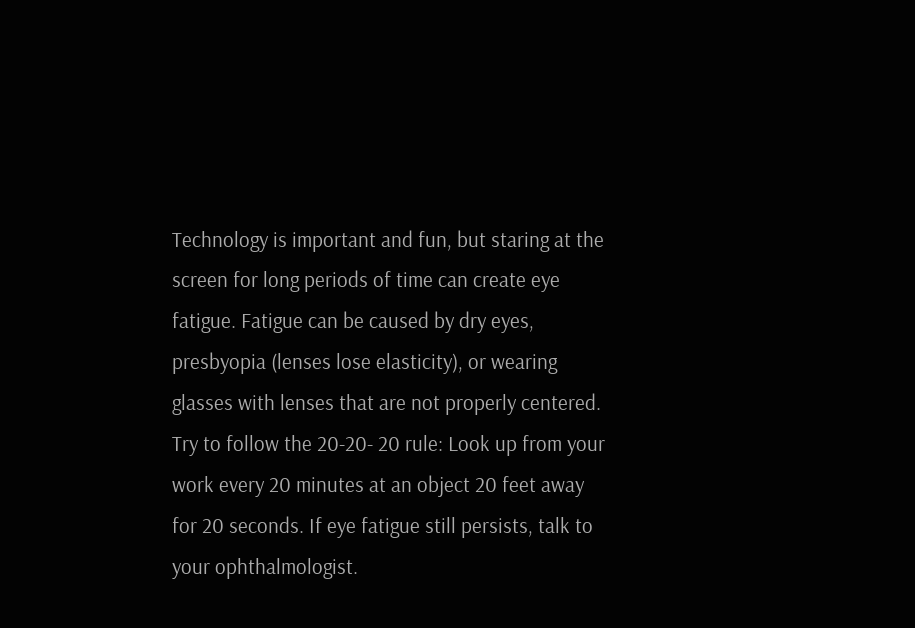Technology is important and fun, but staring at the screen for long periods of time can create eye fatigue. Fatigue can be caused by dry eyes, presbyopia (lenses lose elasticity), or wearing glasses with lenses that are not properly centered. Try to follow the 20-20- 20 rule: Look up from your work every 20 minutes at an object 20 feet away for 20 seconds. If eye fatigue still persists, talk to your ophthalmologist.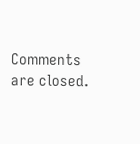Comments are closed.